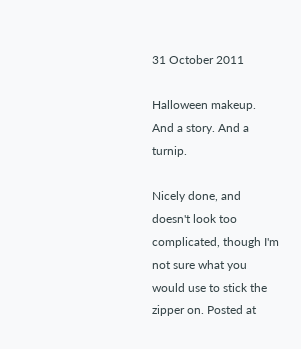31 October 2011

Halloween makeup. And a story. And a turnip.

Nicely done, and doesn't look too complicated, though I'm not sure what you would use to stick the zipper on. Posted at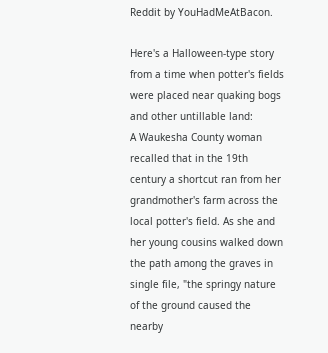Reddit by YouHadMeAtBacon.

Here's a Halloween-type story from a time when potter's fields were placed near quaking bogs and other untillable land:
A Waukesha County woman recalled that in the 19th century a shortcut ran from her grandmother's farm across the local potter's field. As she and her young cousins walked down the path among the graves in single file, "the springy nature of the ground caused the nearby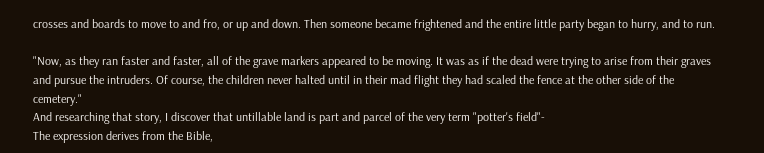crosses and boards to move to and fro, or up and down. Then someone became frightened and the entire little party began to hurry, and to run.

"Now, as they ran faster and faster, all of the grave markers appeared to be moving. It was as if the dead were trying to arise from their graves and pursue the intruders. Of course, the children never halted until in their mad flight they had scaled the fence at the other side of the cemetery."
And researching that story, I discover that untillable land is part and parcel of the very term "potter's field"-
The expression derives from the Bible,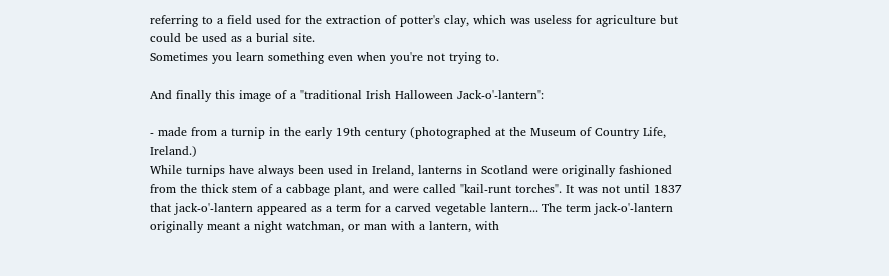referring to a field used for the extraction of potter's clay, which was useless for agriculture but could be used as a burial site.
Sometimes you learn something even when you're not trying to.

And finally this image of a "traditional Irish Halloween Jack-o'-lantern":

- made from a turnip in the early 19th century (photographed at the Museum of Country Life, Ireland.)
While turnips have always been used in Ireland, lanterns in Scotland were originally fashioned from the thick stem of a cabbage plant, and were called "kail-runt torches". It was not until 1837 that jack-o'-lantern appeared as a term for a carved vegetable lantern... The term jack-o'-lantern originally meant a night watchman, or man with a lantern, with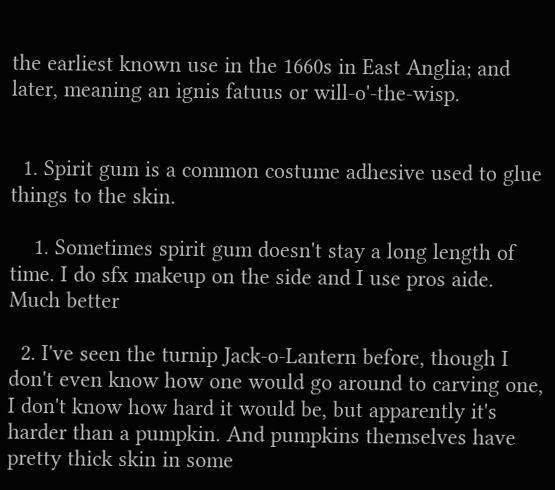the earliest known use in the 1660s in East Anglia; and later, meaning an ignis fatuus or will-o'-the-wisp.


  1. Spirit gum is a common costume adhesive used to glue things to the skin.

    1. Sometimes spirit gum doesn't stay a long length of time. I do sfx makeup on the side and I use pros aide. Much better

  2. I've seen the turnip Jack-o-Lantern before, though I don't even know how one would go around to carving one, I don't know how hard it would be, but apparently it's harder than a pumpkin. And pumpkins themselves have pretty thick skin in some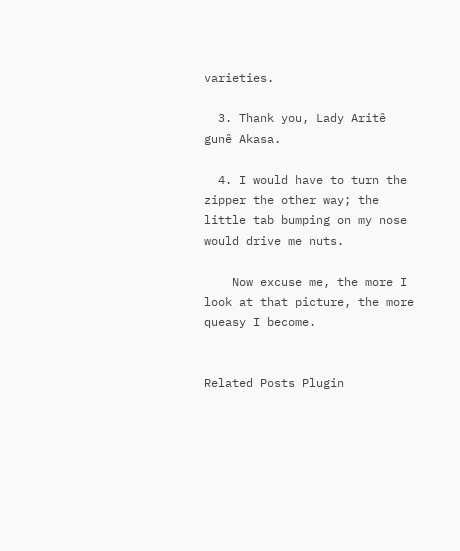varieties.

  3. Thank you, Lady Aritê gunê Akasa.

  4. I would have to turn the zipper the other way; the little tab bumping on my nose would drive me nuts.

    Now excuse me, the more I look at that picture, the more queasy I become.


Related Posts Plugin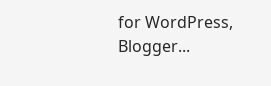for WordPress, Blogger...